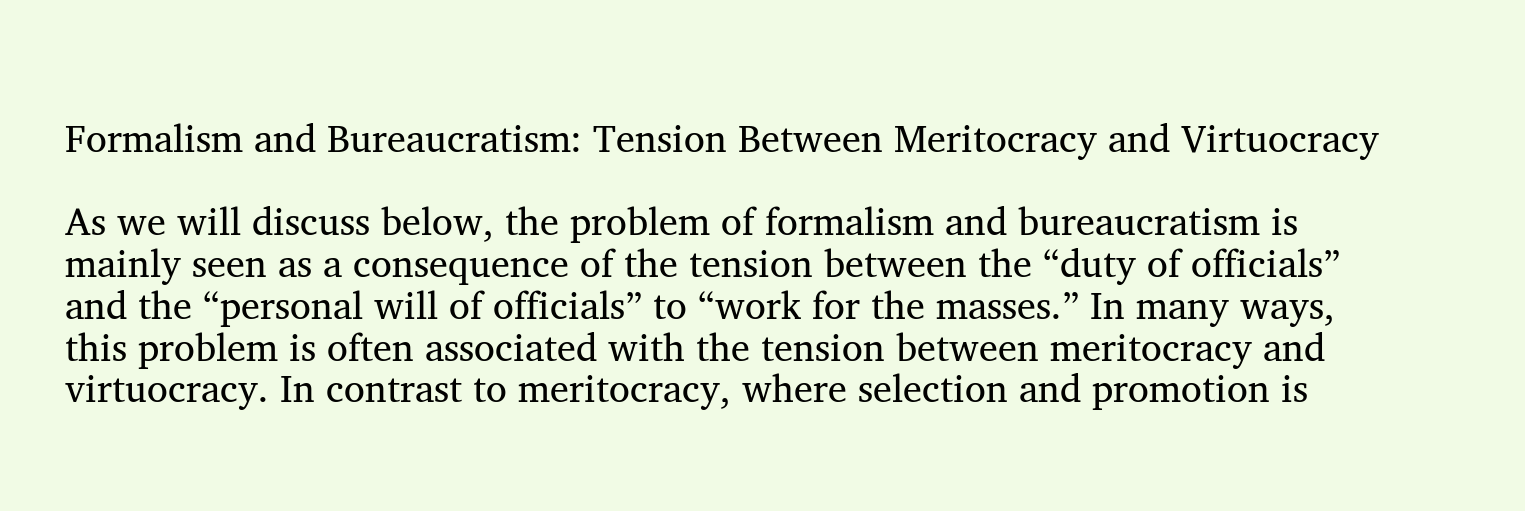Formalism and Bureaucratism: Tension Between Meritocracy and Virtuocracy

As we will discuss below, the problem of formalism and bureaucratism is mainly seen as a consequence of the tension between the “duty of officials” and the “personal will of officials” to “work for the masses.” In many ways, this problem is often associated with the tension between meritocracy and virtuocracy. In contrast to meritocracy, where selection and promotion is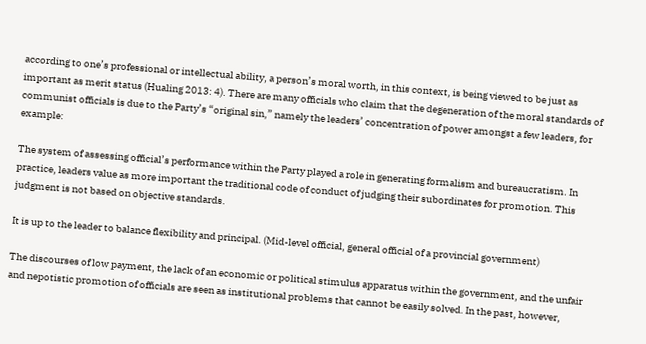according to one’s professional or intellectual ability, a person’s moral worth, in this context, is being viewed to be just as important as merit status (Hualing 2013: 4). There are many officials who claim that the degeneration of the moral standards of communist officials is due to the Party’s “original sin,” namely the leaders’ concentration of power amongst a few leaders, for example:

The system of assessing official’s performance within the Party played a role in generating formalism and bureaucratism. In practice, leaders value as more important the traditional code of conduct of judging their subordinates for promotion. This judgment is not based on objective standards.

It is up to the leader to balance flexibility and principal. (Mid-level official, general official of a provincial government)

The discourses of low payment, the lack of an economic or political stimulus apparatus within the government, and the unfair and nepotistic promotion of officials are seen as institutional problems that cannot be easily solved. In the past, however,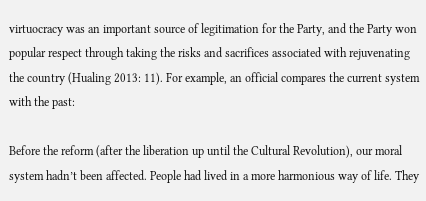virtuocracy was an important source of legitimation for the Party, and the Party won popular respect through taking the risks and sacrifices associated with rejuvenating the country (Hualing 2013: 11). For example, an official compares the current system with the past:

Before the reform (after the liberation up until the Cultural Revolution), our moral system hadn’t been affected. People had lived in a more harmonious way of life. They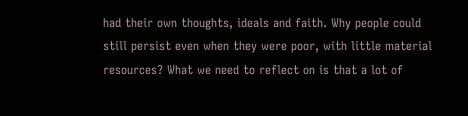had their own thoughts, ideals and faith. Why people could still persist even when they were poor, with little material resources? What we need to reflect on is that a lot of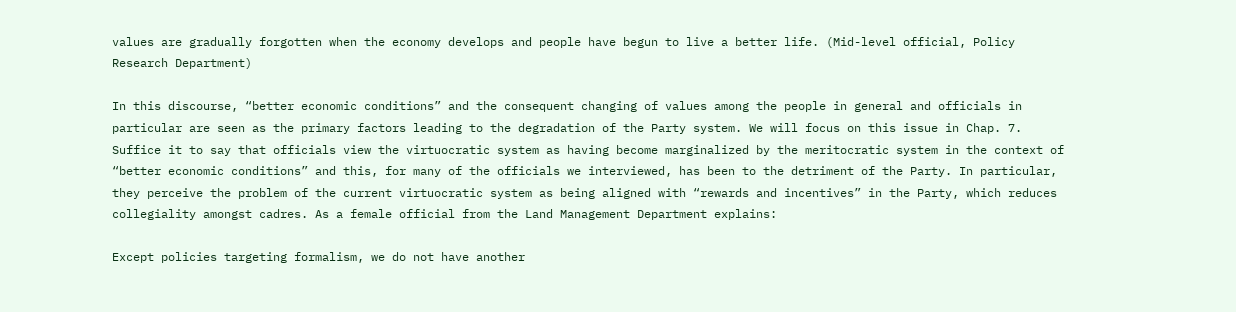values are gradually forgotten when the economy develops and people have begun to live a better life. (Mid-level official, Policy Research Department)

In this discourse, “better economic conditions” and the consequent changing of values among the people in general and officials in particular are seen as the primary factors leading to the degradation of the Party system. We will focus on this issue in Chap. 7. Suffice it to say that officials view the virtuocratic system as having become marginalized by the meritocratic system in the context of “better economic conditions” and this, for many of the officials we interviewed, has been to the detriment of the Party. In particular, they perceive the problem of the current virtuocratic system as being aligned with “rewards and incentives” in the Party, which reduces collegiality amongst cadres. As a female official from the Land Management Department explains:

Except policies targeting formalism, we do not have another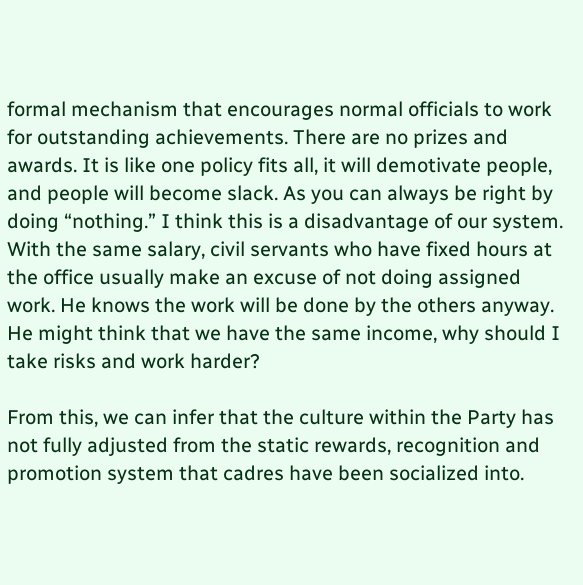formal mechanism that encourages normal officials to work for outstanding achievements. There are no prizes and awards. It is like one policy fits all, it will demotivate people, and people will become slack. As you can always be right by doing “nothing.” I think this is a disadvantage of our system. With the same salary, civil servants who have fixed hours at the office usually make an excuse of not doing assigned work. He knows the work will be done by the others anyway. He might think that we have the same income, why should I take risks and work harder?

From this, we can infer that the culture within the Party has not fully adjusted from the static rewards, recognition and promotion system that cadres have been socialized into.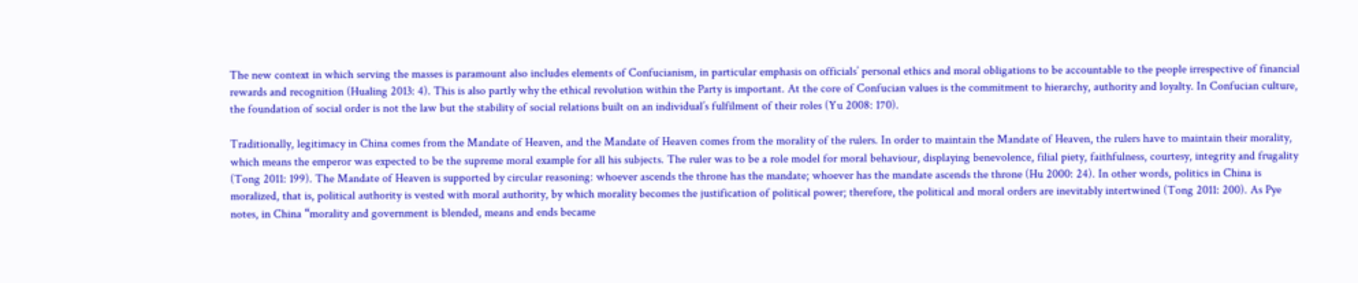The new context in which serving the masses is paramount also includes elements of Confucianism, in particular emphasis on officials’ personal ethics and moral obligations to be accountable to the people irrespective of financial rewards and recognition (Hualing 2013: 4). This is also partly why the ethical revolution within the Party is important. At the core of Confucian values is the commitment to hierarchy, authority and loyalty. In Confucian culture, the foundation of social order is not the law but the stability of social relations built on an individual’s fulfilment of their roles (Yu 2008: 170).

Traditionally, legitimacy in China comes from the Mandate of Heaven, and the Mandate of Heaven comes from the morality of the rulers. In order to maintain the Mandate of Heaven, the rulers have to maintain their morality, which means the emperor was expected to be the supreme moral example for all his subjects. The ruler was to be a role model for moral behaviour, displaying benevolence, filial piety, faithfulness, courtesy, integrity and frugality (Tong 2011: 199). The Mandate of Heaven is supported by circular reasoning: whoever ascends the throne has the mandate; whoever has the mandate ascends the throne (Hu 2000: 24). In other words, politics in China is moralized, that is, political authority is vested with moral authority, by which morality becomes the justification of political power; therefore, the political and moral orders are inevitably intertwined (Tong 2011: 200). As Pye notes, in China “morality and government is blended, means and ends became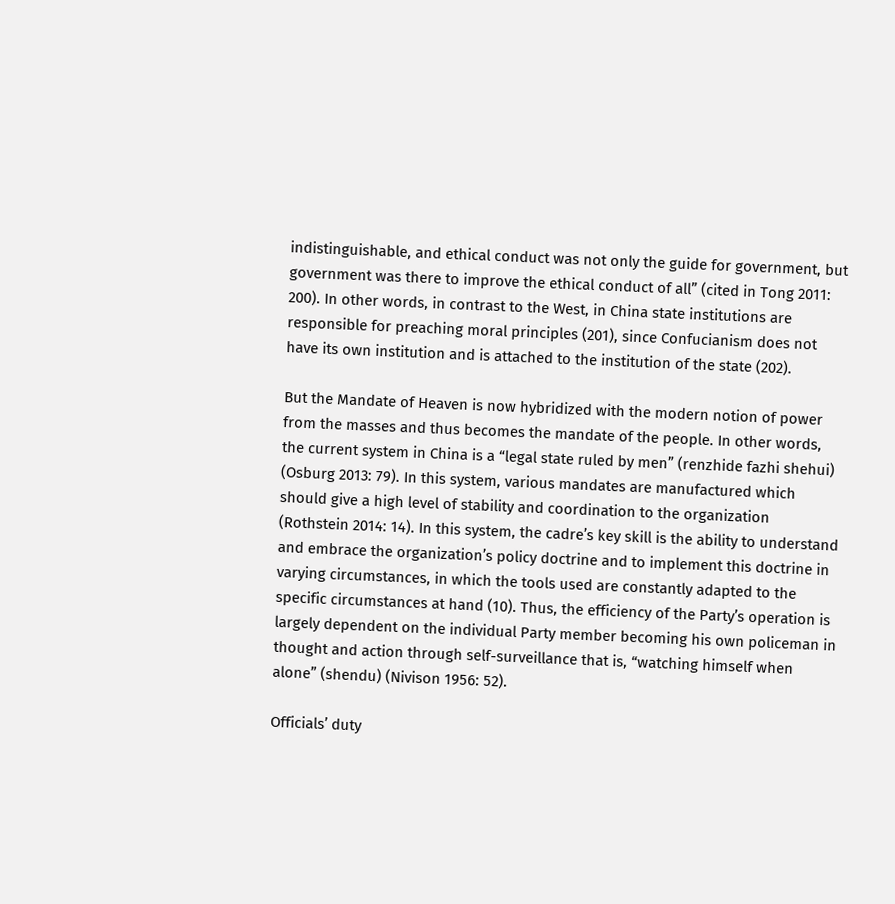indistinguishable, and ethical conduct was not only the guide for government, but government was there to improve the ethical conduct of all” (cited in Tong 2011: 200). In other words, in contrast to the West, in China state institutions are responsible for preaching moral principles (201), since Confucianism does not have its own institution and is attached to the institution of the state (202).

But the Mandate of Heaven is now hybridized with the modern notion of power from the masses and thus becomes the mandate of the people. In other words, the current system in China is a “legal state ruled by men” (renzhide fazhi shehui) (Osburg 2013: 79). In this system, various mandates are manufactured which should give a high level of stability and coordination to the organization (Rothstein 2014: 14). In this system, the cadre’s key skill is the ability to understand and embrace the organization’s policy doctrine and to implement this doctrine in varying circumstances, in which the tools used are constantly adapted to the specific circumstances at hand (10). Thus, the efficiency of the Party’s operation is largely dependent on the individual Party member becoming his own policeman in thought and action through self-surveillance that is, “watching himself when alone” (shendu) (Nivison 1956: 52).

Officials’ duty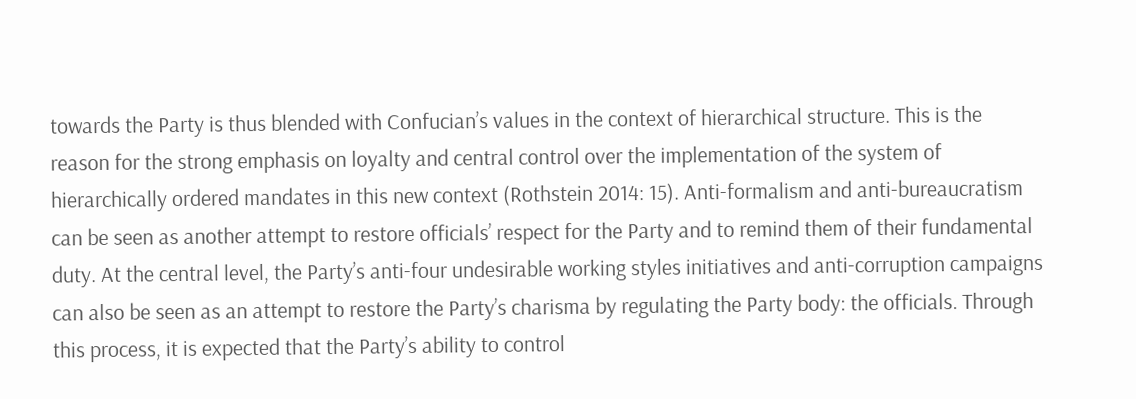towards the Party is thus blended with Confucian’s values in the context of hierarchical structure. This is the reason for the strong emphasis on loyalty and central control over the implementation of the system of hierarchically ordered mandates in this new context (Rothstein 2014: 15). Anti-formalism and anti-bureaucratism can be seen as another attempt to restore officials’ respect for the Party and to remind them of their fundamental duty. At the central level, the Party’s anti-four undesirable working styles initiatives and anti-corruption campaigns can also be seen as an attempt to restore the Party’s charisma by regulating the Party body: the officials. Through this process, it is expected that the Party’s ability to control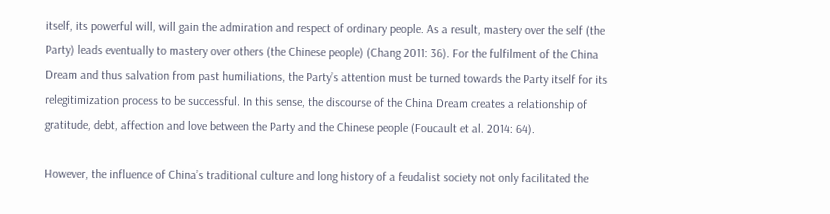itself, its powerful will, will gain the admiration and respect of ordinary people. As a result, mastery over the self (the Party) leads eventually to mastery over others (the Chinese people) (Chang 2011: 36). For the fulfilment of the China Dream and thus salvation from past humiliations, the Party’s attention must be turned towards the Party itself for its relegitimization process to be successful. In this sense, the discourse of the China Dream creates a relationship of gratitude, debt, affection and love between the Party and the Chinese people (Foucault et al. 2014: 64).

However, the influence of China’s traditional culture and long history of a feudalist society not only facilitated the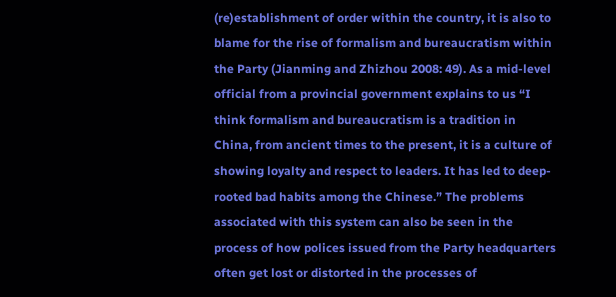(re)establishment of order within the country, it is also to blame for the rise of formalism and bureaucratism within the Party (Jianming and Zhizhou 2008: 49). As a mid-level official from a provincial government explains to us “I think formalism and bureaucratism is a tradition in China, from ancient times to the present, it is a culture of showing loyalty and respect to leaders. It has led to deep- rooted bad habits among the Chinese.” The problems associated with this system can also be seen in the process of how polices issued from the Party headquarters often get lost or distorted in the processes of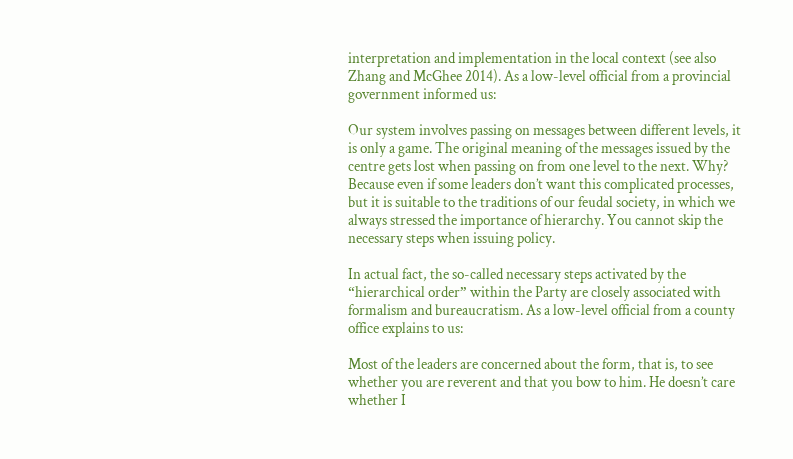interpretation and implementation in the local context (see also Zhang and McGhee 2014). As a low-level official from a provincial government informed us:

Our system involves passing on messages between different levels, it is only a game. The original meaning of the messages issued by the centre gets lost when passing on from one level to the next. Why? Because even if some leaders don’t want this complicated processes, but it is suitable to the traditions of our feudal society, in which we always stressed the importance of hierarchy. You cannot skip the necessary steps when issuing policy.

In actual fact, the so-called necessary steps activated by the “hierarchical order” within the Party are closely associated with formalism and bureaucratism. As a low-level official from a county office explains to us:

Most of the leaders are concerned about the form, that is, to see whether you are reverent and that you bow to him. He doesn’t care whether I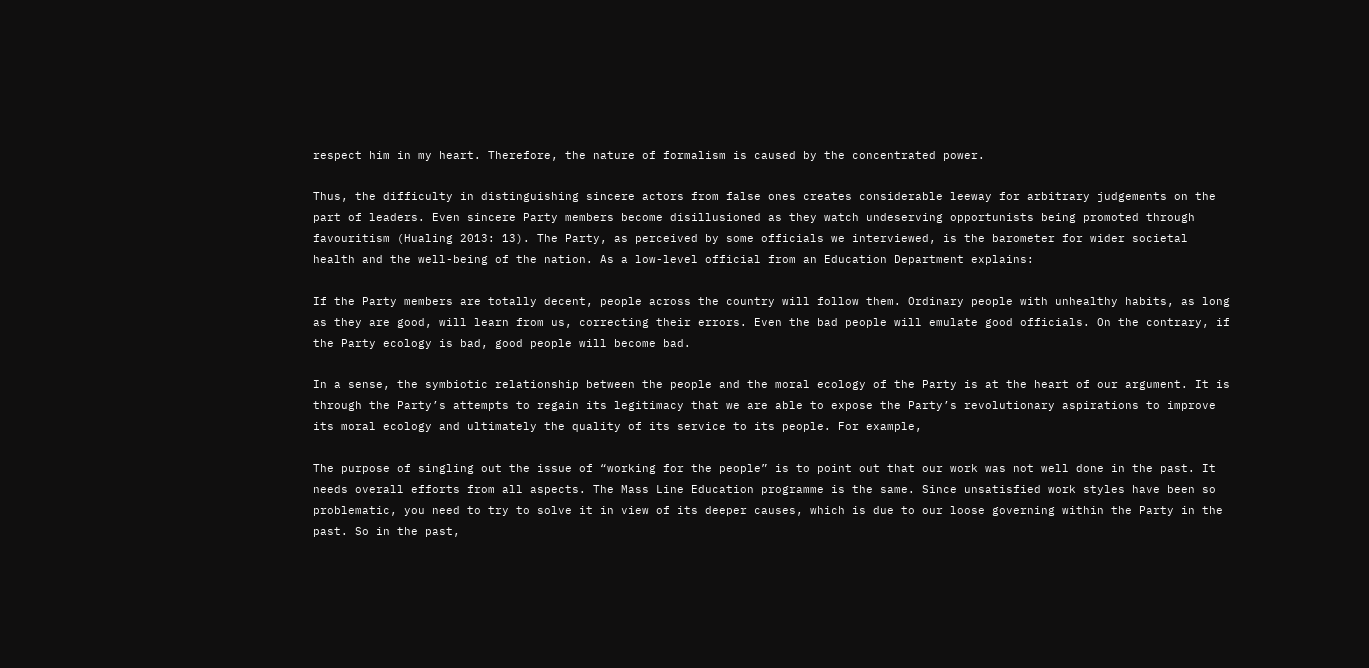respect him in my heart. Therefore, the nature of formalism is caused by the concentrated power.

Thus, the difficulty in distinguishing sincere actors from false ones creates considerable leeway for arbitrary judgements on the part of leaders. Even sincere Party members become disillusioned as they watch undeserving opportunists being promoted through favouritism (Hualing 2013: 13). The Party, as perceived by some officials we interviewed, is the barometer for wider societal health and the well-being of the nation. As a low-level official from an Education Department explains:

If the Party members are totally decent, people across the country will follow them. Ordinary people with unhealthy habits, as long as they are good, will learn from us, correcting their errors. Even the bad people will emulate good officials. On the contrary, if the Party ecology is bad, good people will become bad.

In a sense, the symbiotic relationship between the people and the moral ecology of the Party is at the heart of our argument. It is through the Party’s attempts to regain its legitimacy that we are able to expose the Party’s revolutionary aspirations to improve its moral ecology and ultimately the quality of its service to its people. For example,

The purpose of singling out the issue of “working for the people” is to point out that our work was not well done in the past. It needs overall efforts from all aspects. The Mass Line Education programme is the same. Since unsatisfied work styles have been so problematic, you need to try to solve it in view of its deeper causes, which is due to our loose governing within the Party in the past. So in the past,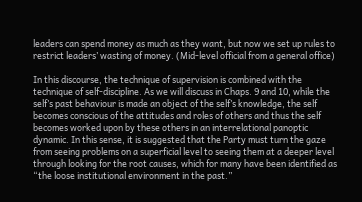leaders can spend money as much as they want, but now we set up rules to restrict leaders’ wasting of money. (Mid-level official from a general office)

In this discourse, the technique of supervision is combined with the technique of self-discipline. As we will discuss in Chaps. 9 and 10, while the self’s past behaviour is made an object of the self’s knowledge, the self becomes conscious of the attitudes and roles of others and thus the self becomes worked upon by these others in an interrelational panoptic dynamic. In this sense, it is suggested that the Party must turn the gaze from seeing problems on a superficial level to seeing them at a deeper level through looking for the root causes, which for many have been identified as “the loose institutional environment in the past.”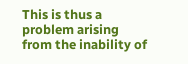This is thus a problem arising from the inability of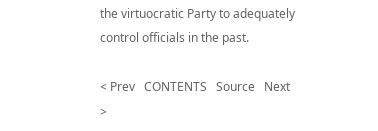the virtuocratic Party to adequately control officials in the past.

< Prev   CONTENTS   Source   Next >